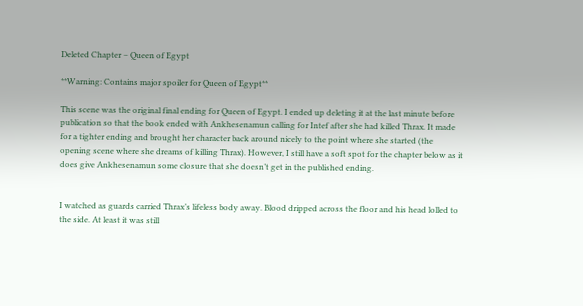Deleted Chapter – Queen of Egypt

**Warning: Contains major spoiler for Queen of Egypt**

This scene was the original final ending for Queen of Egypt. I ended up deleting it at the last minute before publication so that the book ended with Ankhesenamun calling for Intef after she had killed Thrax. It made for a tighter ending and brought her character back around nicely to the point where she started (the opening scene where she dreams of killing Thrax). However, I still have a soft spot for the chapter below as it does give Ankhesenamun some closure that she doesn’t get in the published ending.


I watched as guards carried Thrax’s lifeless body away. Blood dripped across the floor and his head lolled to the side. At least it was still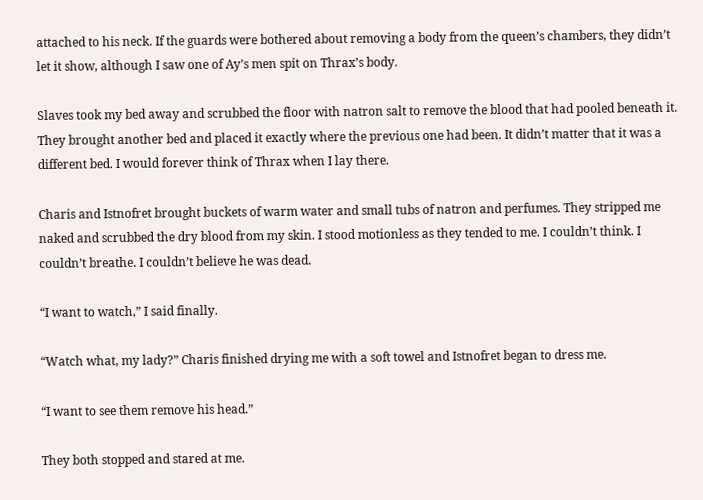attached to his neck. If the guards were bothered about removing a body from the queen’s chambers, they didn’t let it show, although I saw one of Ay’s men spit on Thrax’s body.

Slaves took my bed away and scrubbed the floor with natron salt to remove the blood that had pooled beneath it. They brought another bed and placed it exactly where the previous one had been. It didn’t matter that it was a different bed. I would forever think of Thrax when I lay there.

Charis and Istnofret brought buckets of warm water and small tubs of natron and perfumes. They stripped me naked and scrubbed the dry blood from my skin. I stood motionless as they tended to me. I couldn’t think. I couldn’t breathe. I couldn’t believe he was dead.

“I want to watch,” I said finally.

“Watch what, my lady?” Charis finished drying me with a soft towel and Istnofret began to dress me.

“I want to see them remove his head.”

They both stopped and stared at me.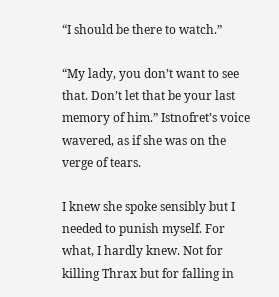“I should be there to watch.”

“My lady, you don’t want to see that. Don’t let that be your last memory of him.” Istnofret’s voice wavered, as if she was on the verge of tears.

I knew she spoke sensibly but I needed to punish myself. For what, I hardly knew. Not for killing Thrax but for falling in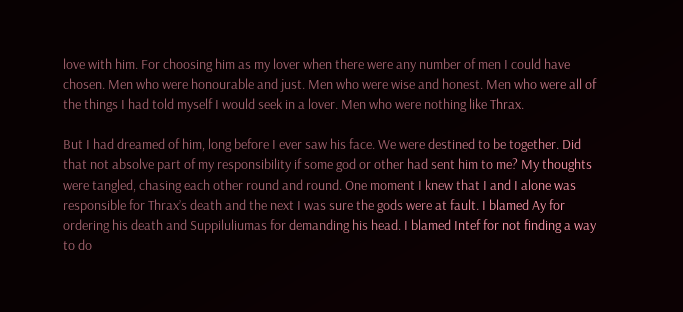love with him. For choosing him as my lover when there were any number of men I could have chosen. Men who were honourable and just. Men who were wise and honest. Men who were all of the things I had told myself I would seek in a lover. Men who were nothing like Thrax.

But I had dreamed of him, long before I ever saw his face. We were destined to be together. Did that not absolve part of my responsibility if some god or other had sent him to me? My thoughts were tangled, chasing each other round and round. One moment I knew that I and I alone was responsible for Thrax’s death and the next I was sure the gods were at fault. I blamed Ay for ordering his death and Suppiluliumas for demanding his head. I blamed Intef for not finding a way to do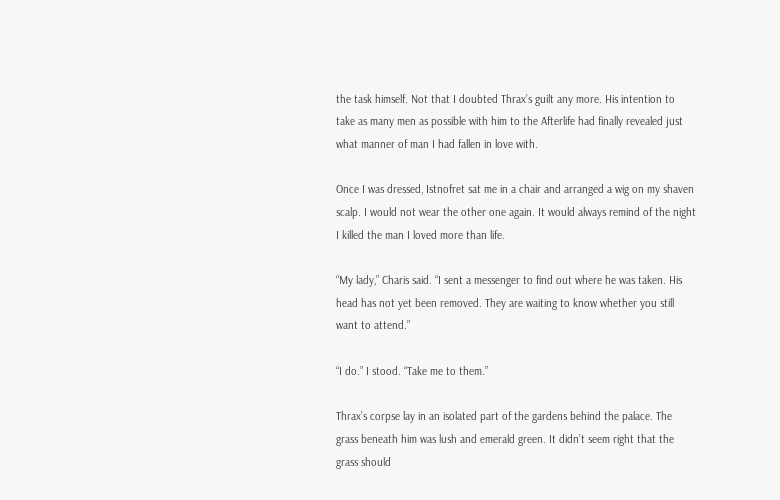the task himself. Not that I doubted Thrax’s guilt any more. His intention to take as many men as possible with him to the Afterlife had finally revealed just what manner of man I had fallen in love with.

Once I was dressed, Istnofret sat me in a chair and arranged a wig on my shaven scalp. I would not wear the other one again. It would always remind of the night I killed the man I loved more than life.

“My lady,” Charis said. “I sent a messenger to find out where he was taken. His head has not yet been removed. They are waiting to know whether you still want to attend.”

“I do.” I stood. “Take me to them.”

Thrax’s corpse lay in an isolated part of the gardens behind the palace. The grass beneath him was lush and emerald green. It didn’t seem right that the grass should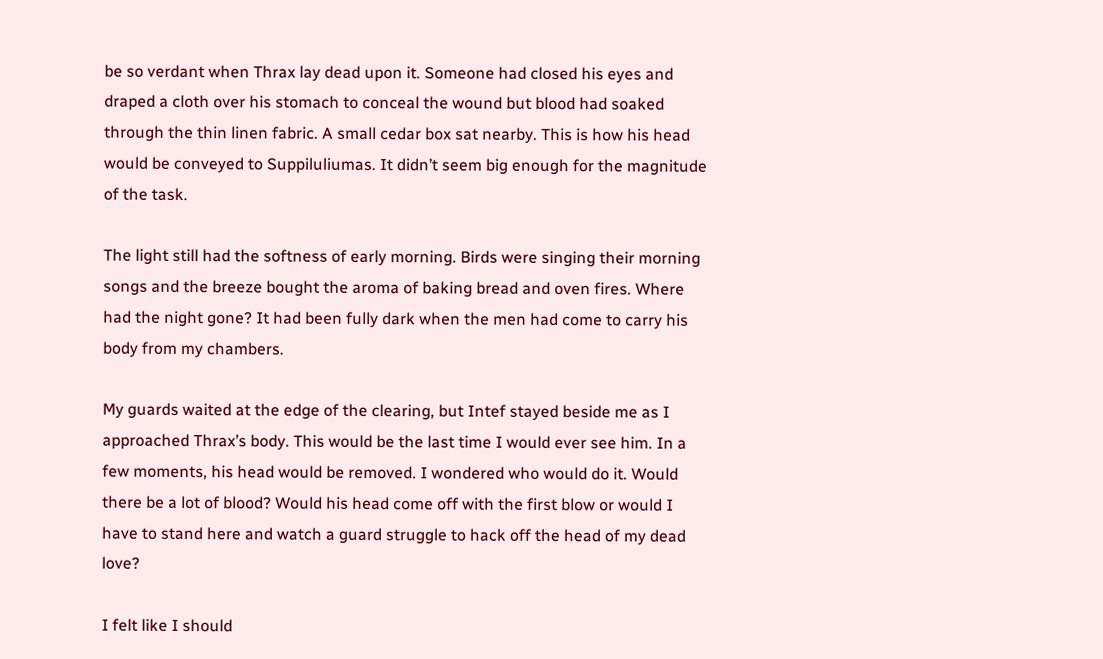be so verdant when Thrax lay dead upon it. Someone had closed his eyes and draped a cloth over his stomach to conceal the wound but blood had soaked through the thin linen fabric. A small cedar box sat nearby. This is how his head would be conveyed to Suppiluliumas. It didn’t seem big enough for the magnitude of the task.

The light still had the softness of early morning. Birds were singing their morning songs and the breeze bought the aroma of baking bread and oven fires. Where had the night gone? It had been fully dark when the men had come to carry his body from my chambers.

My guards waited at the edge of the clearing, but Intef stayed beside me as I approached Thrax’s body. This would be the last time I would ever see him. In a few moments, his head would be removed. I wondered who would do it. Would there be a lot of blood? Would his head come off with the first blow or would I have to stand here and watch a guard struggle to hack off the head of my dead love?

I felt like I should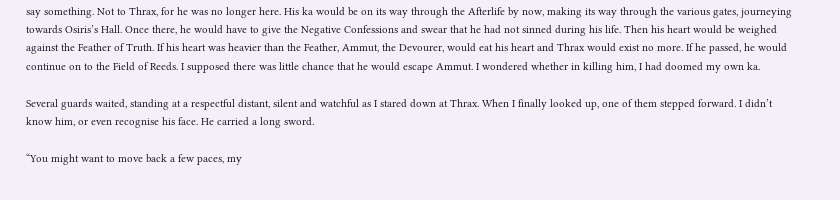say something. Not to Thrax, for he was no longer here. His ka would be on its way through the Afterlife by now, making its way through the various gates, journeying towards Osiris’s Hall. Once there, he would have to give the Negative Confessions and swear that he had not sinned during his life. Then his heart would be weighed against the Feather of Truth. If his heart was heavier than the Feather, Ammut, the Devourer, would eat his heart and Thrax would exist no more. If he passed, he would continue on to the Field of Reeds. I supposed there was little chance that he would escape Ammut. I wondered whether in killing him, I had doomed my own ka.

Several guards waited, standing at a respectful distant, silent and watchful as I stared down at Thrax. When I finally looked up, one of them stepped forward. I didn’t know him, or even recognise his face. He carried a long sword.

“You might want to move back a few paces, my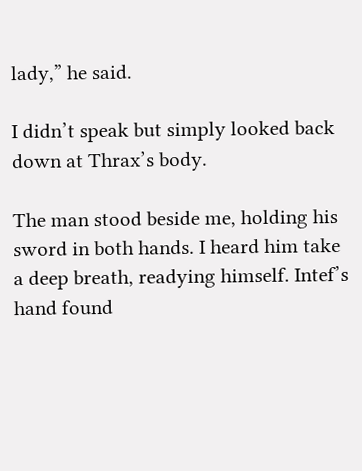lady,” he said.

I didn’t speak but simply looked back down at Thrax’s body.

The man stood beside me, holding his sword in both hands. I heard him take a deep breath, readying himself. Intef’s hand found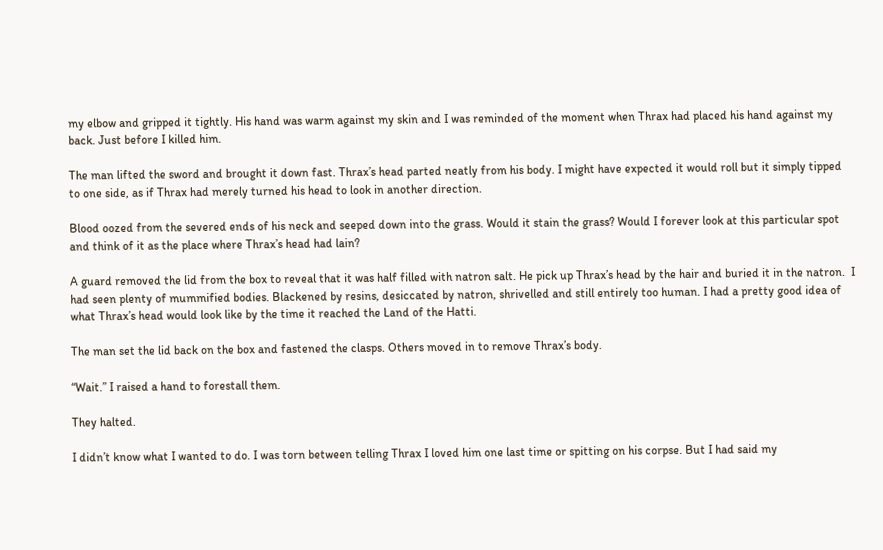my elbow and gripped it tightly. His hand was warm against my skin and I was reminded of the moment when Thrax had placed his hand against my back. Just before I killed him.

The man lifted the sword and brought it down fast. Thrax’s head parted neatly from his body. I might have expected it would roll but it simply tipped to one side, as if Thrax had merely turned his head to look in another direction.

Blood oozed from the severed ends of his neck and seeped down into the grass. Would it stain the grass? Would I forever look at this particular spot and think of it as the place where Thrax’s head had lain?

A guard removed the lid from the box to reveal that it was half filled with natron salt. He pick up Thrax’s head by the hair and buried it in the natron.  I had seen plenty of mummified bodies. Blackened by resins, desiccated by natron, shrivelled and still entirely too human. I had a pretty good idea of what Thrax’s head would look like by the time it reached the Land of the Hatti.

The man set the lid back on the box and fastened the clasps. Others moved in to remove Thrax’s body.

“Wait.” I raised a hand to forestall them.

They halted.

I didn’t know what I wanted to do. I was torn between telling Thrax I loved him one last time or spitting on his corpse. But I had said my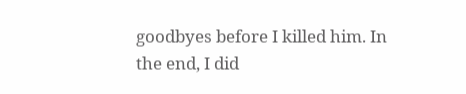goodbyes before I killed him. In the end, I did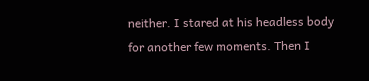neither. I stared at his headless body for another few moments. Then I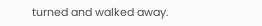turned and walked away.